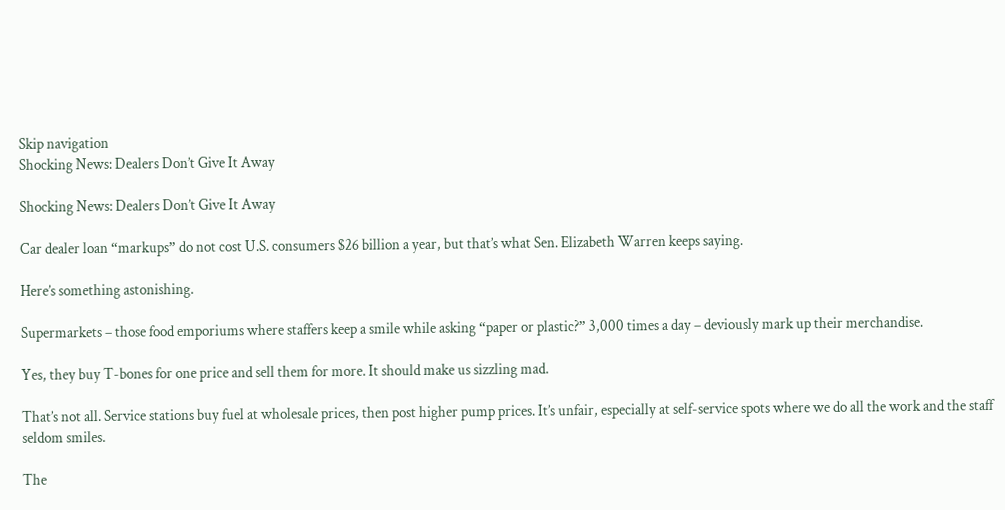Skip navigation
Shocking News: Dealers Don’t Give It Away

Shocking News: Dealers Don’t Give It Away

Car dealer loan “markups” do not cost U.S. consumers $26 billion a year, but that’s what Sen. Elizabeth Warren keeps saying.

Here’s something astonishing.

Supermarkets – those food emporiums where staffers keep a smile while asking “paper or plastic?” 3,000 times a day – deviously mark up their merchandise.

Yes, they buy T-bones for one price and sell them for more. It should make us sizzling mad.

That’s not all. Service stations buy fuel at wholesale prices, then post higher pump prices. It’s unfair, especially at self-service spots where we do all the work and the staff seldom smiles.

The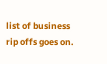list of business rip offs goes on.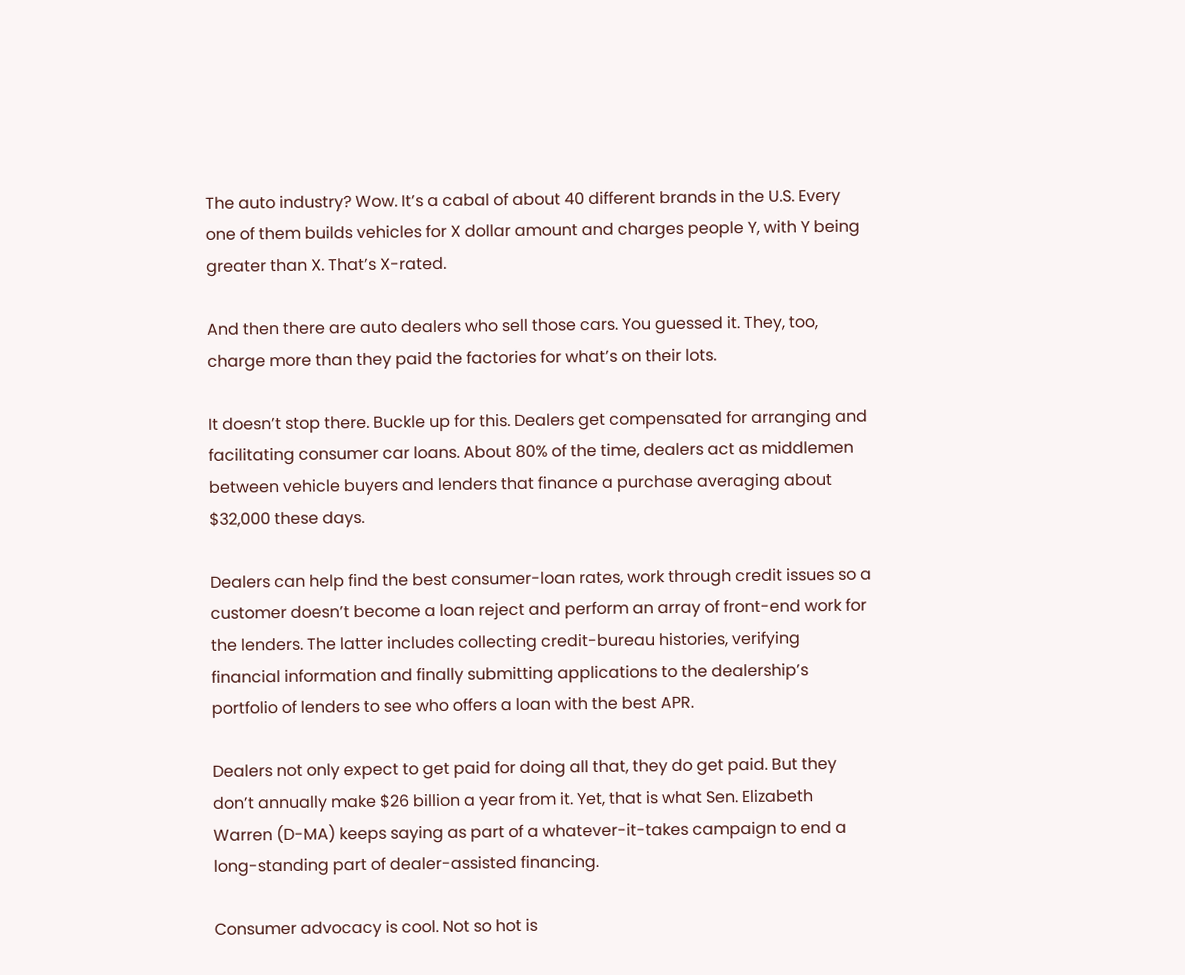The auto industry? Wow. It’s a cabal of about 40 different brands in the U.S. Every one of them builds vehicles for X dollar amount and charges people Y, with Y being greater than X. That’s X-rated.

And then there are auto dealers who sell those cars. You guessed it. They, too, charge more than they paid the factories for what’s on their lots.

It doesn’t stop there. Buckle up for this. Dealers get compensated for arranging and facilitating consumer car loans. About 80% of the time, dealers act as middlemen between vehicle buyers and lenders that finance a purchase averaging about $32,000 these days.

Dealers can help find the best consumer-loan rates, work through credit issues so a customer doesn’t become a loan reject and perform an array of front-end work for the lenders. The latter includes collecting credit-bureau histories, verifying financial information and finally submitting applications to the dealership’s portfolio of lenders to see who offers a loan with the best APR.

Dealers not only expect to get paid for doing all that, they do get paid. But they don’t annually make $26 billion a year from it. Yet, that is what Sen. Elizabeth Warren (D-MA) keeps saying as part of a whatever-it-takes campaign to end a long-standing part of dealer-assisted financing.

Consumer advocacy is cool. Not so hot is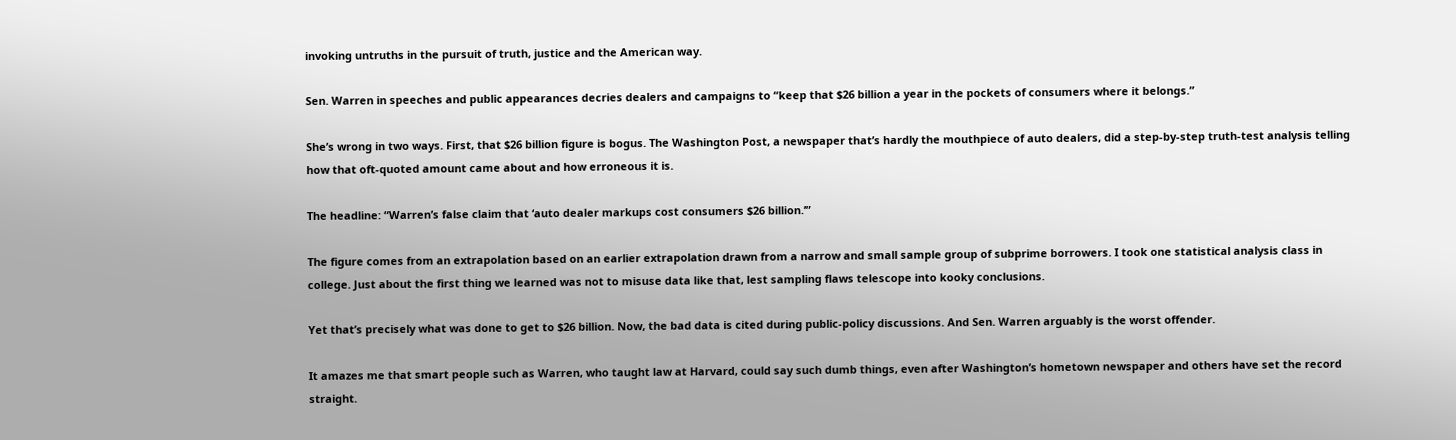invoking untruths in the pursuit of truth, justice and the American way.

Sen. Warren in speeches and public appearances decries dealers and campaigns to “keep that $26 billion a year in the pockets of consumers where it belongs.”

She’s wrong in two ways. First, that $26 billion figure is bogus. The Washington Post, a newspaper that’s hardly the mouthpiece of auto dealers, did a step-by-step truth-test analysis telling how that oft-quoted amount came about and how erroneous it is.

The headline: “Warren’s false claim that ‘auto dealer markups cost consumers $26 billion.’”

The figure comes from an extrapolation based on an earlier extrapolation drawn from a narrow and small sample group of subprime borrowers. I took one statistical analysis class in college. Just about the first thing we learned was not to misuse data like that, lest sampling flaws telescope into kooky conclusions.

Yet that’s precisely what was done to get to $26 billion. Now, the bad data is cited during public-policy discussions. And Sen. Warren arguably is the worst offender.

It amazes me that smart people such as Warren, who taught law at Harvard, could say such dumb things, even after Washington’s hometown newspaper and others have set the record straight.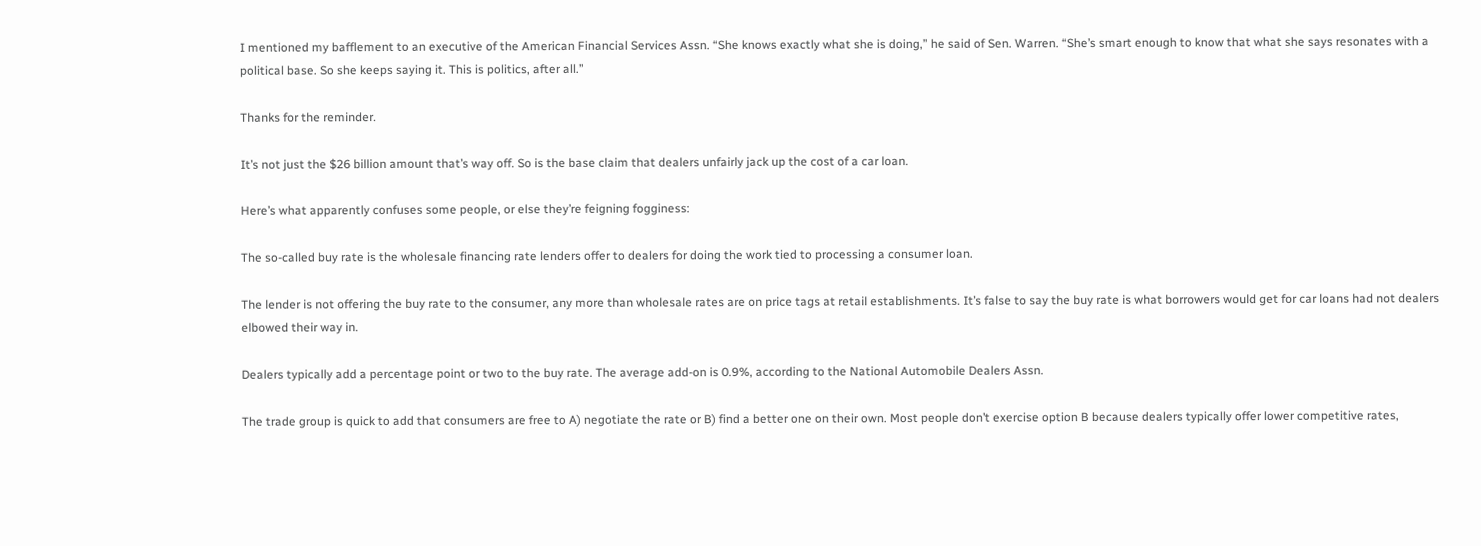I mentioned my bafflement to an executive of the American Financial Services Assn. “She knows exactly what she is doing,” he said of Sen. Warren. “She’s smart enough to know that what she says resonates with a political base. So she keeps saying it. This is politics, after all.”

Thanks for the reminder.

It’s not just the $26 billion amount that’s way off. So is the base claim that dealers unfairly jack up the cost of a car loan.

Here’s what apparently confuses some people, or else they’re feigning fogginess:

The so-called buy rate is the wholesale financing rate lenders offer to dealers for doing the work tied to processing a consumer loan.

The lender is not offering the buy rate to the consumer, any more than wholesale rates are on price tags at retail establishments. It’s false to say the buy rate is what borrowers would get for car loans had not dealers elbowed their way in.

Dealers typically add a percentage point or two to the buy rate. The average add-on is 0.9%, according to the National Automobile Dealers Assn.

The trade group is quick to add that consumers are free to A) negotiate the rate or B) find a better one on their own. Most people don’t exercise option B because dealers typically offer lower competitive rates,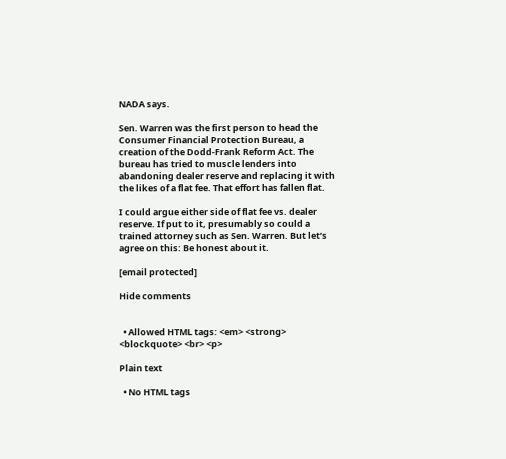NADA says.

Sen. Warren was the first person to head the Consumer Financial Protection Bureau, a creation of the Dodd-Frank Reform Act. The bureau has tried to muscle lenders into abandoning dealer reserve and replacing it with the likes of a flat fee. That effort has fallen flat.

I could argue either side of flat fee vs. dealer reserve. If put to it, presumably so could a trained attorney such as Sen. Warren. But let’s agree on this: Be honest about it.

[email protected]

Hide comments


  • Allowed HTML tags: <em> <strong> <blockquote> <br> <p>

Plain text

  • No HTML tags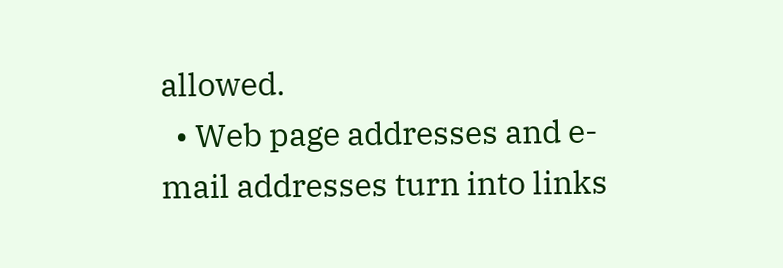allowed.
  • Web page addresses and e-mail addresses turn into links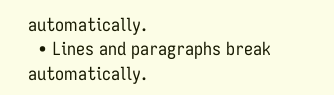automatically.
  • Lines and paragraphs break automatically.